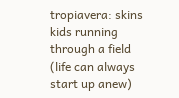tropiavera: skins kids running through a field (life can always start up anew)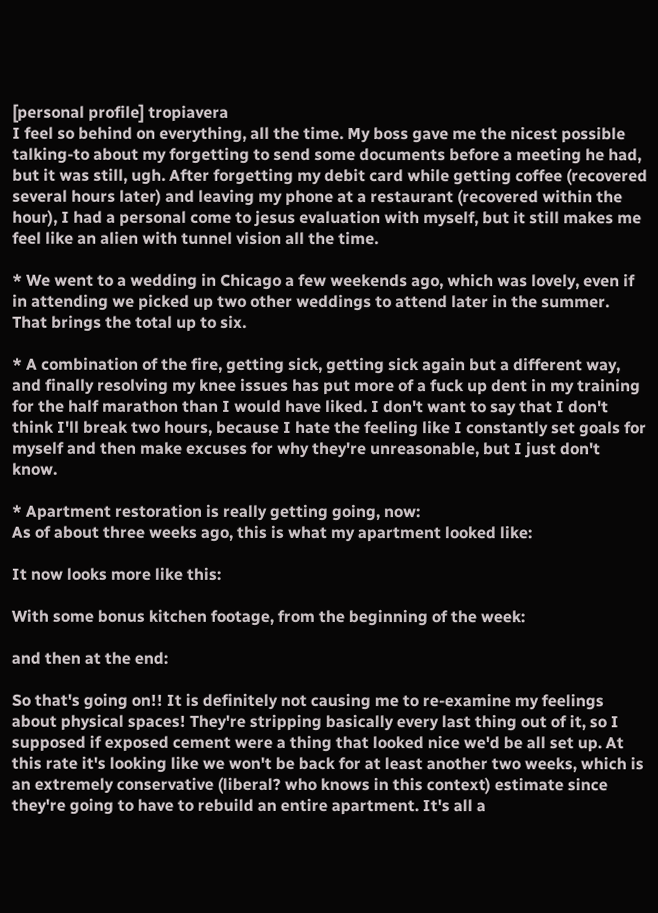[personal profile] tropiavera
I feel so behind on everything, all the time. My boss gave me the nicest possible talking-to about my forgetting to send some documents before a meeting he had, but it was still, ugh. After forgetting my debit card while getting coffee (recovered several hours later) and leaving my phone at a restaurant (recovered within the hour), I had a personal come to jesus evaluation with myself, but it still makes me feel like an alien with tunnel vision all the time.

* We went to a wedding in Chicago a few weekends ago, which was lovely, even if in attending we picked up two other weddings to attend later in the summer. That brings the total up to six.

* A combination of the fire, getting sick, getting sick again but a different way, and finally resolving my knee issues has put more of a fuck up dent in my training for the half marathon than I would have liked. I don't want to say that I don't think I'll break two hours, because I hate the feeling like I constantly set goals for myself and then make excuses for why they're unreasonable, but I just don't know.

* Apartment restoration is really getting going, now:
As of about three weeks ago, this is what my apartment looked like:

It now looks more like this:

With some bonus kitchen footage, from the beginning of the week:

and then at the end:

So that's going on!! It is definitely not causing me to re-examine my feelings about physical spaces! They're stripping basically every last thing out of it, so I supposed if exposed cement were a thing that looked nice we'd be all set up. At this rate it's looking like we won't be back for at least another two weeks, which is an extremely conservative (liberal? who knows in this context) estimate since they're going to have to rebuild an entire apartment. It's all a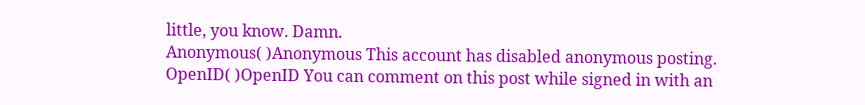little, you know. Damn.
Anonymous( )Anonymous This account has disabled anonymous posting.
OpenID( )OpenID You can comment on this post while signed in with an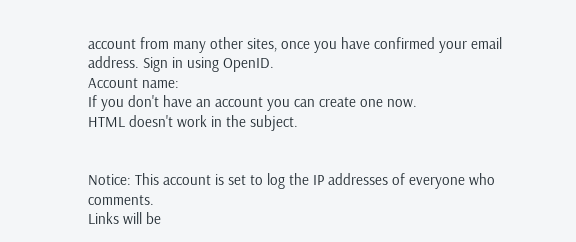account from many other sites, once you have confirmed your email address. Sign in using OpenID.
Account name:
If you don't have an account you can create one now.
HTML doesn't work in the subject.


Notice: This account is set to log the IP addresses of everyone who comments.
Links will be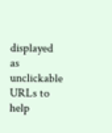displayed as unclickable URLs to help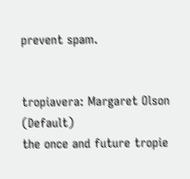prevent spam.


tropiavera: Margaret Olson (Default)
the once and future tropie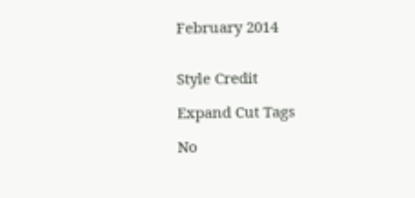February 2014


Style Credit

Expand Cut Tags

No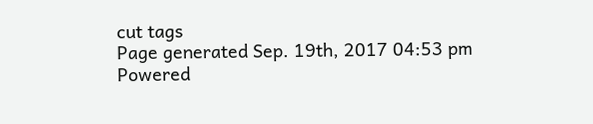cut tags
Page generated Sep. 19th, 2017 04:53 pm
Powered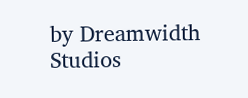by Dreamwidth Studios